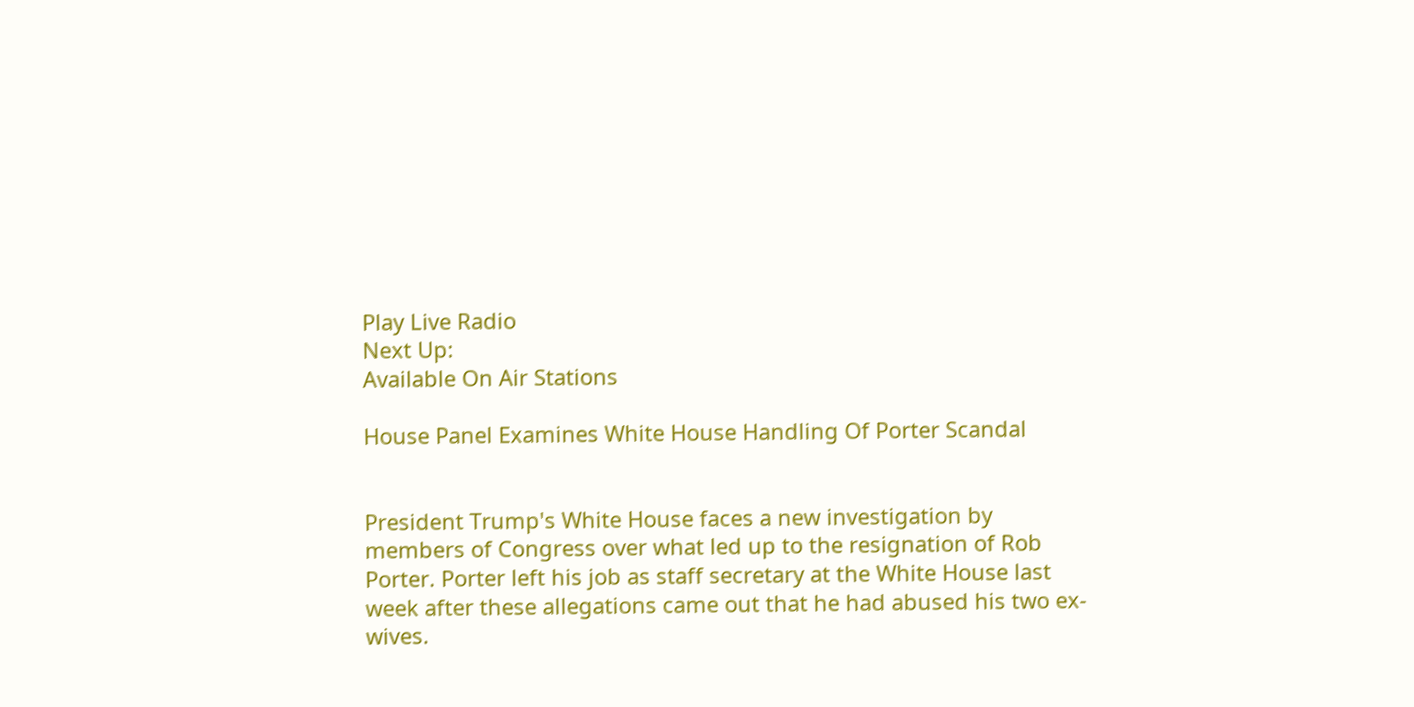Play Live Radio
Next Up:
Available On Air Stations

House Panel Examines White House Handling Of Porter Scandal


President Trump's White House faces a new investigation by members of Congress over what led up to the resignation of Rob Porter. Porter left his job as staff secretary at the White House last week after these allegations came out that he had abused his two ex-wives.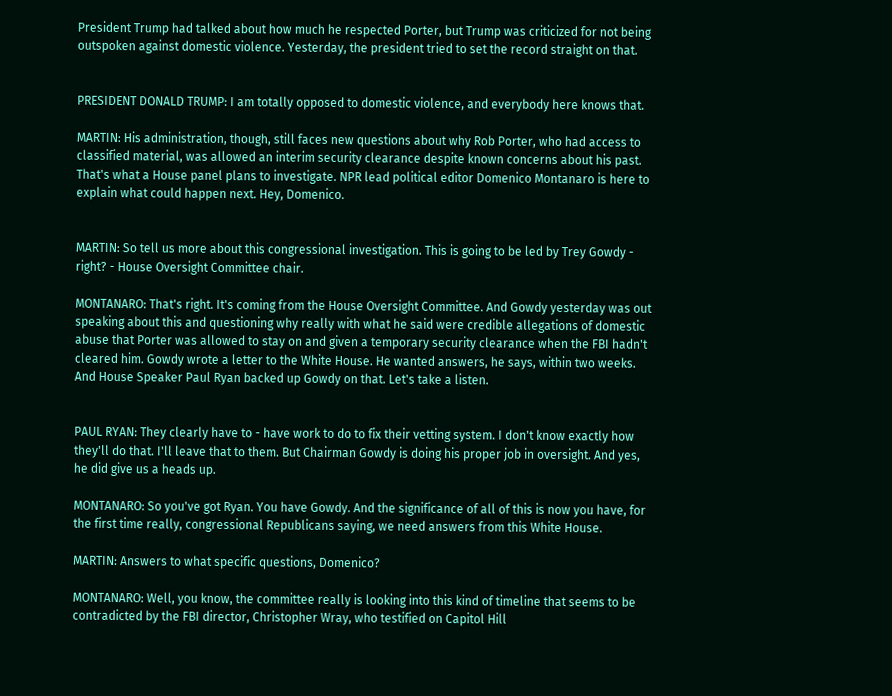President Trump had talked about how much he respected Porter, but Trump was criticized for not being outspoken against domestic violence. Yesterday, the president tried to set the record straight on that.


PRESIDENT DONALD TRUMP: I am totally opposed to domestic violence, and everybody here knows that.

MARTIN: His administration, though, still faces new questions about why Rob Porter, who had access to classified material, was allowed an interim security clearance despite known concerns about his past. That's what a House panel plans to investigate. NPR lead political editor Domenico Montanaro is here to explain what could happen next. Hey, Domenico.


MARTIN: So tell us more about this congressional investigation. This is going to be led by Trey Gowdy - right? - House Oversight Committee chair.

MONTANARO: That's right. It's coming from the House Oversight Committee. And Gowdy yesterday was out speaking about this and questioning why really with what he said were credible allegations of domestic abuse that Porter was allowed to stay on and given a temporary security clearance when the FBI hadn't cleared him. Gowdy wrote a letter to the White House. He wanted answers, he says, within two weeks. And House Speaker Paul Ryan backed up Gowdy on that. Let's take a listen.


PAUL RYAN: They clearly have to - have work to do to fix their vetting system. I don't know exactly how they'll do that. I'll leave that to them. But Chairman Gowdy is doing his proper job in oversight. And yes, he did give us a heads up.

MONTANARO: So you've got Ryan. You have Gowdy. And the significance of all of this is now you have, for the first time really, congressional Republicans saying, we need answers from this White House.

MARTIN: Answers to what specific questions, Domenico?

MONTANARO: Well, you know, the committee really is looking into this kind of timeline that seems to be contradicted by the FBI director, Christopher Wray, who testified on Capitol Hill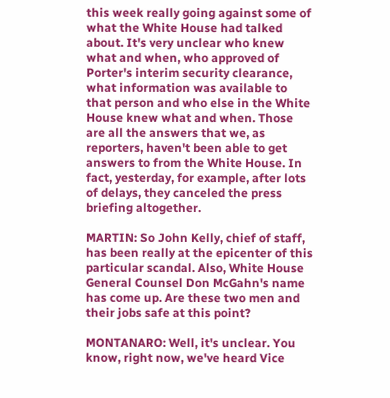this week really going against some of what the White House had talked about. It's very unclear who knew what and when, who approved of Porter's interim security clearance, what information was available to that person and who else in the White House knew what and when. Those are all the answers that we, as reporters, haven't been able to get answers to from the White House. In fact, yesterday, for example, after lots of delays, they canceled the press briefing altogether.

MARTIN: So John Kelly, chief of staff, has been really at the epicenter of this particular scandal. Also, White House General Counsel Don McGahn's name has come up. Are these two men and their jobs safe at this point?

MONTANARO: Well, it's unclear. You know, right now, we've heard Vice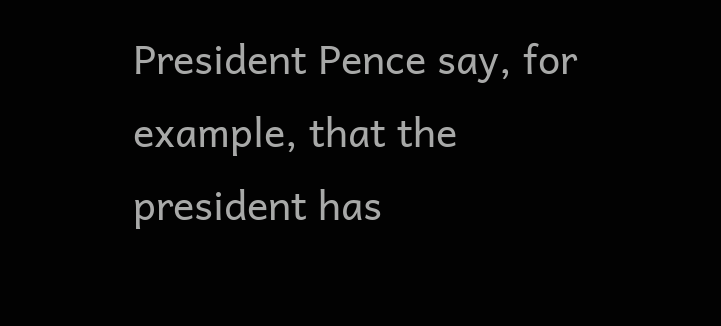President Pence say, for example, that the president has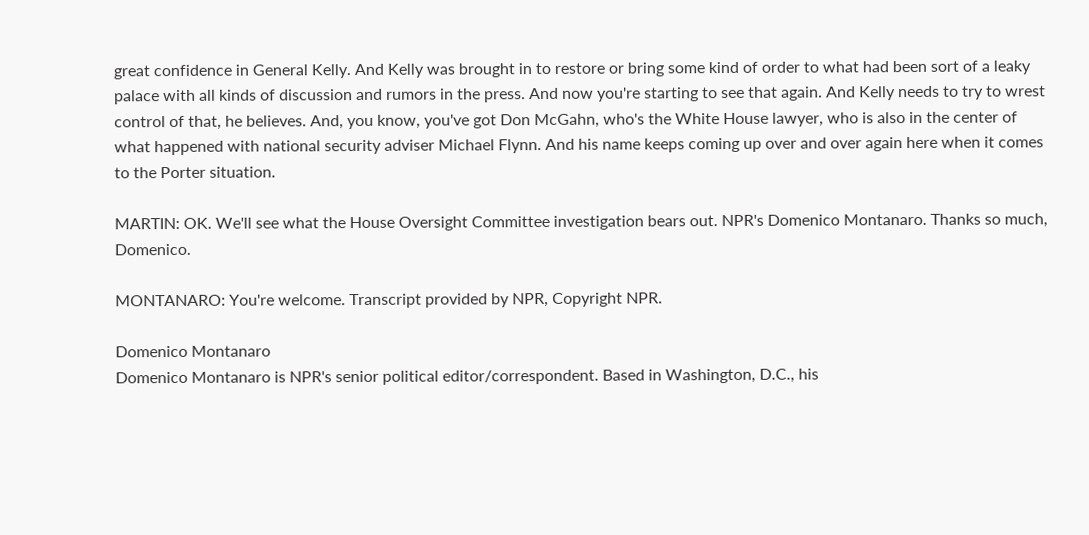great confidence in General Kelly. And Kelly was brought in to restore or bring some kind of order to what had been sort of a leaky palace with all kinds of discussion and rumors in the press. And now you're starting to see that again. And Kelly needs to try to wrest control of that, he believes. And, you know, you've got Don McGahn, who's the White House lawyer, who is also in the center of what happened with national security adviser Michael Flynn. And his name keeps coming up over and over again here when it comes to the Porter situation.

MARTIN: OK. We'll see what the House Oversight Committee investigation bears out. NPR's Domenico Montanaro. Thanks so much, Domenico.

MONTANARO: You're welcome. Transcript provided by NPR, Copyright NPR.

Domenico Montanaro
Domenico Montanaro is NPR's senior political editor/correspondent. Based in Washington, D.C., his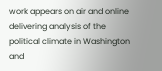work appears on air and online delivering analysis of the political climate in Washington and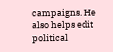campaigns. He also helps edit political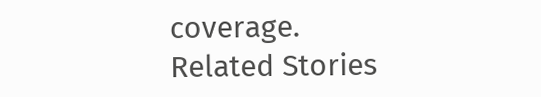coverage.
Related Stories